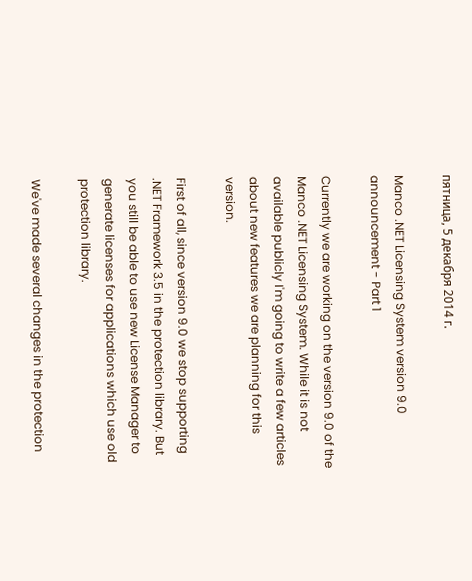пятница, 5 декабря 2014 г.

Manco .NET Licensing System version 9.0 announcement - Part 1

Currently we are working on the version 9.0 of the Manco .NET Licensing System. While it is not available publicly I'm going to write a few articles about new features we are planning for this version.

First of all, since version 9.0 we stop supporting .NET Framework 3.5 in the protection library. But you still be able to use new License Manager to generate licenses for applications which use old protection library.

We've made several changes in the protection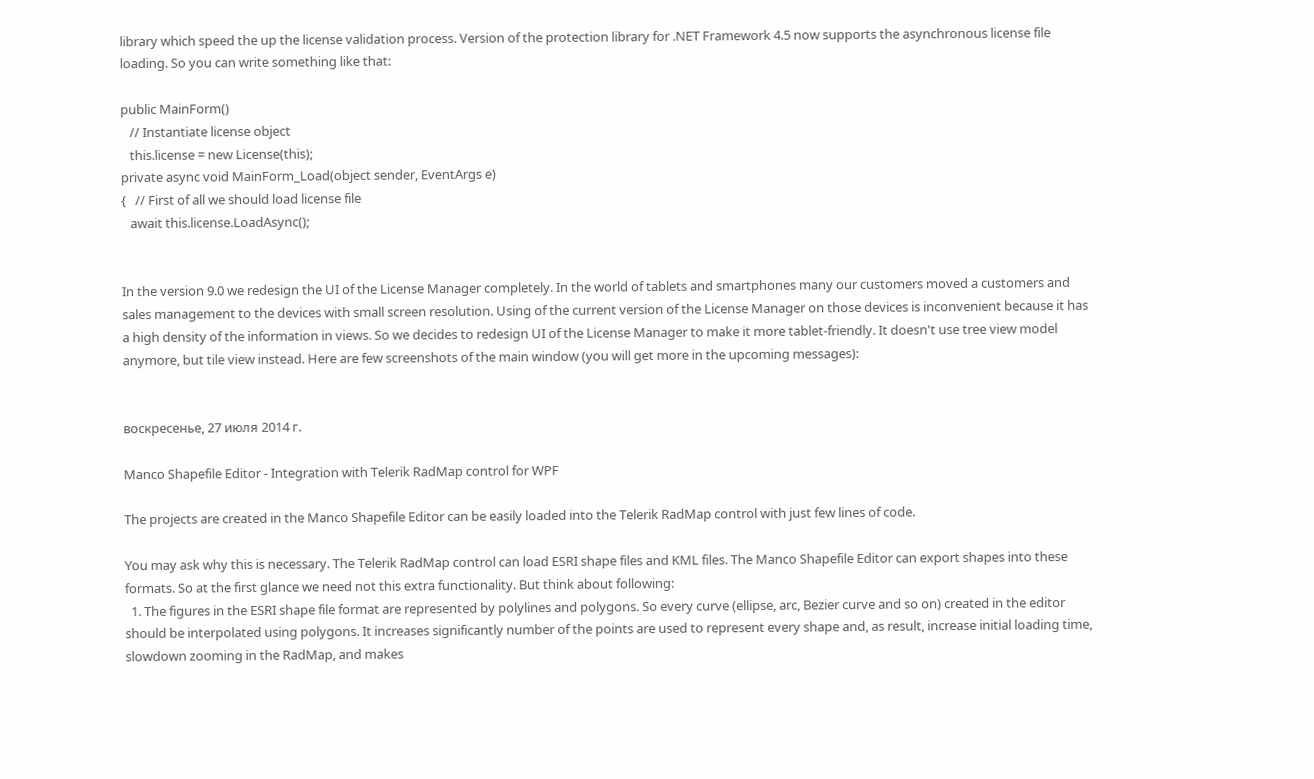library which speed the up the license validation process. Version of the protection library for .NET Framework 4.5 now supports the asynchronous license file loading. So you can write something like that:

public MainForm()
   // Instantiate license object
   this.license = new License(this);
private async void MainForm_Load(object sender, EventArgs e)
{   // First of all we should load license file
   await this.license.LoadAsync();


In the version 9.0 we redesign the UI of the License Manager completely. In the world of tablets and smartphones many our customers moved a customers and sales management to the devices with small screen resolution. Using of the current version of the License Manager on those devices is inconvenient because it has a high density of the information in views. So we decides to redesign UI of the License Manager to make it more tablet-friendly. It doesn't use tree view model anymore, but tile view instead. Here are few screenshots of the main window (you will get more in the upcoming messages):


воскресенье, 27 июля 2014 г.

Manco Shapefile Editor - Integration with Telerik RadMap control for WPF

The projects are created in the Manco Shapefile Editor can be easily loaded into the Telerik RadMap control with just few lines of code.

You may ask why this is necessary. The Telerik RadMap control can load ESRI shape files and KML files. The Manco Shapefile Editor can export shapes into these formats. So at the first glance we need not this extra functionality. But think about following:
  1. The figures in the ESRI shape file format are represented by polylines and polygons. So every curve (ellipse, arc, Bezier curve and so on) created in the editor should be interpolated using polygons. It increases significantly number of the points are used to represent every shape and, as result, increase initial loading time, slowdown zooming in the RadMap, and makes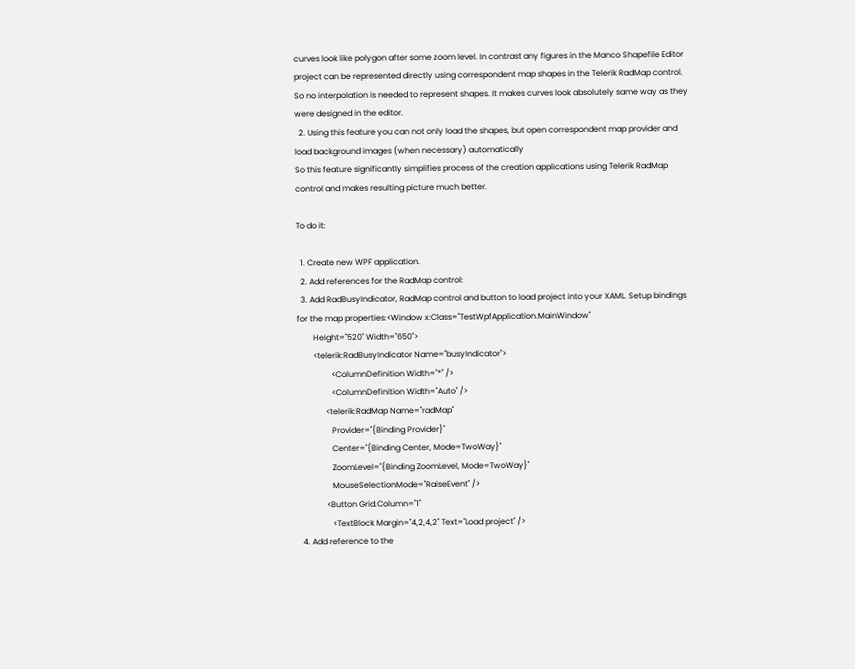curves look like polygon after some zoom level. In contrast any figures in the Manco Shapefile Editor project can be represented directly using correspondent map shapes in the Telerik RadMap control. So no interpolation is needed to represent shapes. It makes curves look absolutely same way as they were designed in the editor.
  2. Using this feature you can not only load the shapes, but open correspondent map provider and load background images (when necessary) automatically
So this feature significantly simplifies process of the creation applications using Telerik RadMap control and makes resulting picture much better.

To do it:

  1. Create new WPF application.
  2. Add references for the RadMap control:
  3. Add RadBusyIndicator, RadMap control and button to load project into your XAML. Setup bindings for the map properties:<Window x:Class="TestWpfApplication.MainWindow"
        Height="520" Width="650">
        <telerik:RadBusyIndicator Name="busyIndicator">
                 <ColumnDefinition Width="*" />
                 <ColumnDefinition Width="Auto" />
              <telerik:RadMap Name="radMap"
                 Provider="{Binding Provider}"
                 Center="{Binding Center, Mode=TwoWay}"
                 ZoomLevel="{Binding ZoomLevel, Mode=TwoWay}"
                 MouseSelectionMode="RaiseEvent" />
              <Button Grid.Column="1"
                 <TextBlock Margin="4,2,4,2" Text="Load project" />
  4. Add reference to the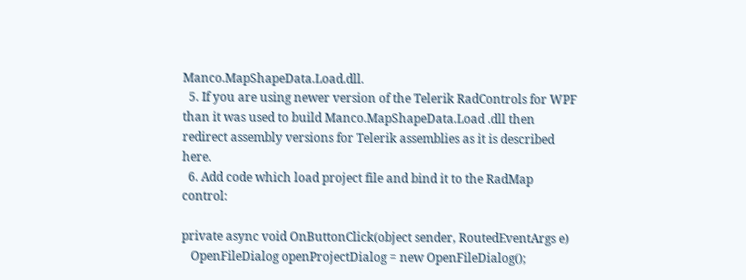Manco.MapShapeData.Load.dll.
  5. If you are using newer version of the Telerik RadControls for WPF than it was used to build Manco.MapShapeData.Load .dll then redirect assembly versions for Telerik assemblies as it is described here.
  6. Add code which load project file and bind it to the RadMap control:

private async void OnButtonClick(object sender, RoutedEventArgs e)
   OpenFileDialog openProjectDialog = new OpenFileDialog();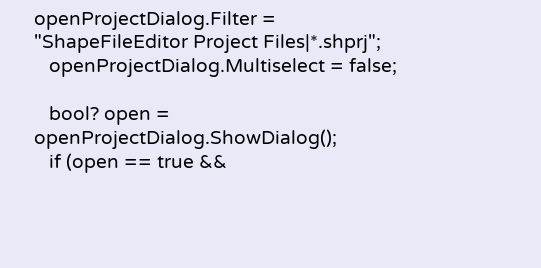openProjectDialog.Filter = "ShapeFileEditor Project Files|*.shprj";
   openProjectDialog.Multiselect = false;

   bool? open = openProjectDialog.ShowDialog();
   if (open == true &&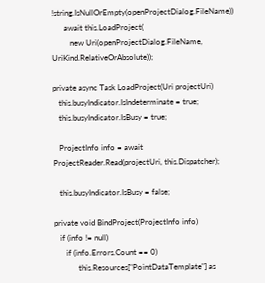!string.IsNullOrEmpty(openProjectDialog.FileName))
      await this.LoadProject(
         new Uri(openProjectDialog.FileName, UriKind.RelativeOrAbsolute));

private async Task LoadProject(Uri projectUri)
   this.busyIndicator.IsIndeterminate = true;
   this.busyIndicator.IsBusy = true;

   ProjectInfo info = await ProjectReader.Read(projectUri, this.Dispatcher);

   this.busyIndicator.IsBusy = false;

private void BindProject(ProjectInfo info)
   if (info != null)
      if (info.Errors.Count == 0)
            this.Resources["PointDataTemplate"] as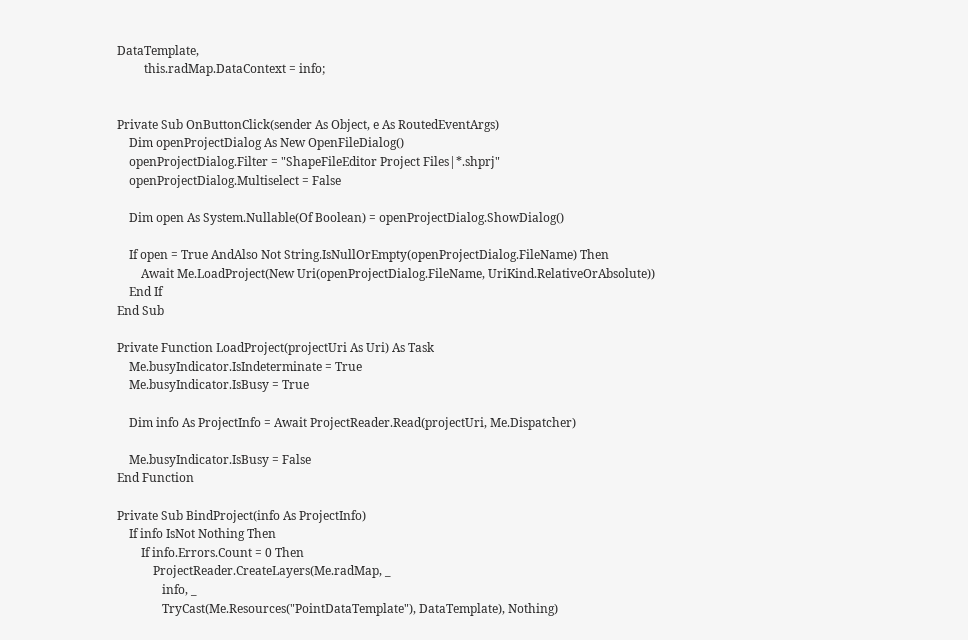DataTemplate,
         this.radMap.DataContext = info;


Private Sub OnButtonClick(sender As Object, e As RoutedEventArgs)
    Dim openProjectDialog As New OpenFileDialog()
    openProjectDialog.Filter = "ShapeFileEditor Project Files|*.shprj"
    openProjectDialog.Multiselect = False

    Dim open As System.Nullable(Of Boolean) = openProjectDialog.ShowDialog()

    If open = True AndAlso Not String.IsNullOrEmpty(openProjectDialog.FileName) Then
        Await Me.LoadProject(New Uri(openProjectDialog.FileName, UriKind.RelativeOrAbsolute))
    End If
End Sub

Private Function LoadProject(projectUri As Uri) As Task
    Me.busyIndicator.IsIndeterminate = True
    Me.busyIndicator.IsBusy = True

    Dim info As ProjectInfo = Await ProjectReader.Read(projectUri, Me.Dispatcher)

    Me.busyIndicator.IsBusy = False
End Function

Private Sub BindProject(info As ProjectInfo)
    If info IsNot Nothing Then
        If info.Errors.Count = 0 Then
            ProjectReader.CreateLayers(Me.radMap, _
               info, _
               TryCast(Me.Resources("PointDataTemplate"), DataTemplate), Nothing)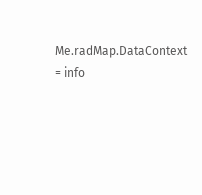Me.radMap.DataContext = info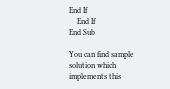End If
    End If
End Sub

You can find sample solution which implements this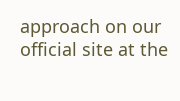approach on our official site at the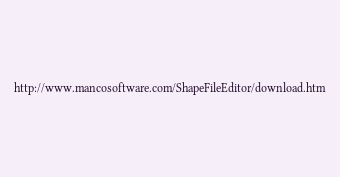http://www.mancosoftware.com/ShapeFileEditor/download.htm